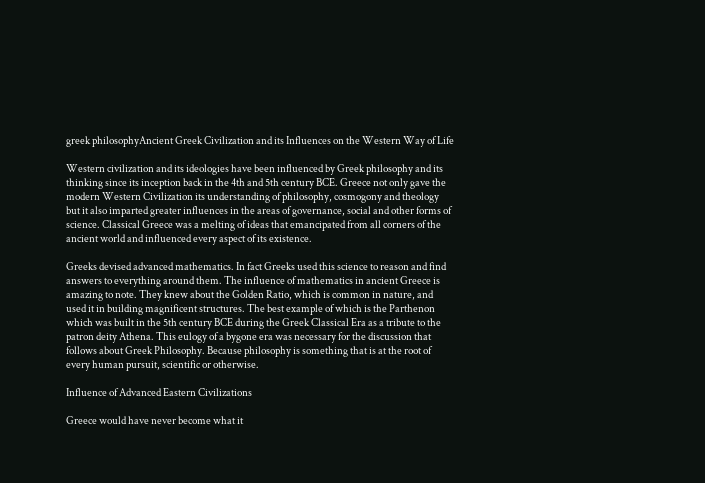greek philosophyAncient Greek Civilization and its Influences on the Western Way of Life

Western civilization and its ideologies have been influenced by Greek philosophy and its thinking since its inception back in the 4th and 5th century BCE. Greece not only gave the modern Western Civilization its understanding of philosophy, cosmogony and theology but it also imparted greater influences in the areas of governance, social and other forms of science. Classical Greece was a melting of ideas that emancipated from all corners of the ancient world and influenced every aspect of its existence.

Greeks devised advanced mathematics. In fact Greeks used this science to reason and find answers to everything around them. The influence of mathematics in ancient Greece is amazing to note. They knew about the Golden Ratio, which is common in nature, and used it in building magnificent structures. The best example of which is the Parthenon which was built in the 5th century BCE during the Greek Classical Era as a tribute to the patron deity Athena. This eulogy of a bygone era was necessary for the discussion that follows about Greek Philosophy. Because philosophy is something that is at the root of every human pursuit, scientific or otherwise.

Influence of Advanced Eastern Civilizations

Greece would have never become what it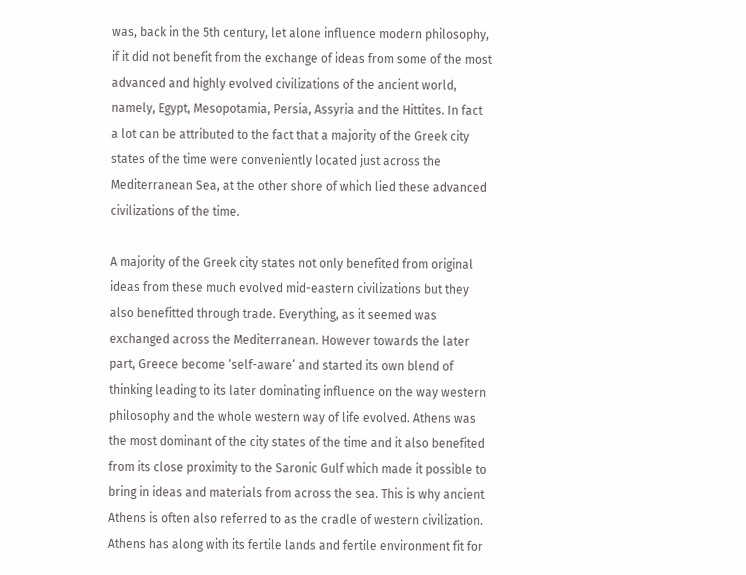was, back in the 5th century, let alone influence modern philosophy, if it did not benefit from the exchange of ideas from some of the most advanced and highly evolved civilizations of the ancient world, namely, Egypt, Mesopotamia, Persia, Assyria and the Hittites. In fact a lot can be attributed to the fact that a majority of the Greek city states of the time were conveniently located just across the Mediterranean Sea, at the other shore of which lied these advanced civilizations of the time.

A majority of the Greek city states not only benefited from original ideas from these much evolved mid-eastern civilizations but they also benefitted through trade. Everything, as it seemed was exchanged across the Mediterranean. However towards the later part, Greece become ‘self-aware’ and started its own blend of thinking leading to its later dominating influence on the way western philosophy and the whole western way of life evolved. Athens was the most dominant of the city states of the time and it also benefited from its close proximity to the Saronic Gulf which made it possible to bring in ideas and materials from across the sea. This is why ancient Athens is often also referred to as the cradle of western civilization. Athens has along with its fertile lands and fertile environment fit for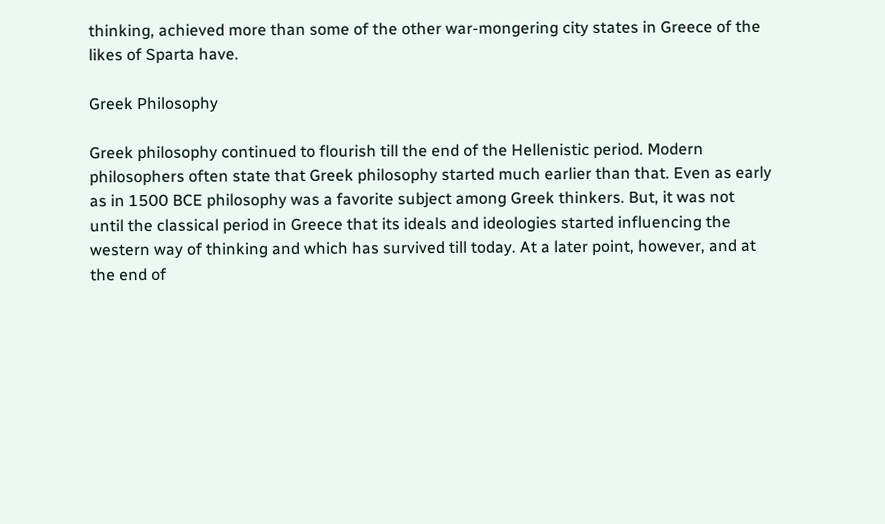thinking, achieved more than some of the other war-mongering city states in Greece of the likes of Sparta have.

Greek Philosophy

Greek philosophy continued to flourish till the end of the Hellenistic period. Modern philosophers often state that Greek philosophy started much earlier than that. Even as early as in 1500 BCE philosophy was a favorite subject among Greek thinkers. But, it was not until the classical period in Greece that its ideals and ideologies started influencing the western way of thinking and which has survived till today. At a later point, however, and at the end of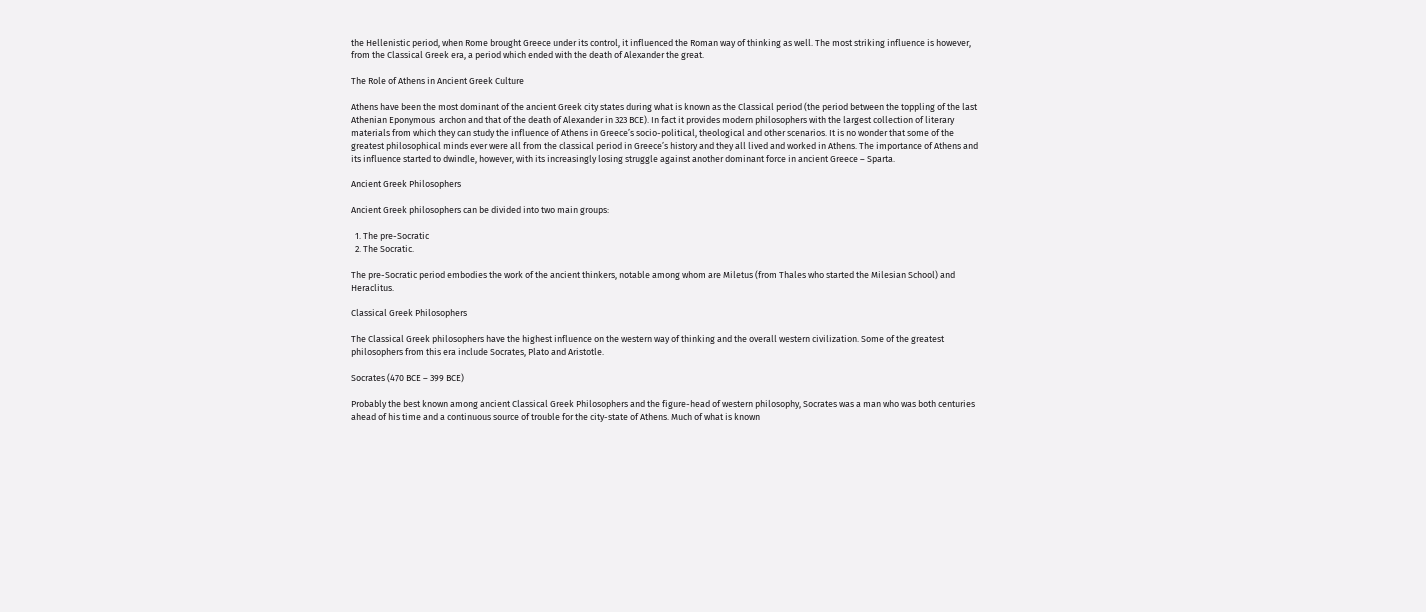the Hellenistic period, when Rome brought Greece under its control, it influenced the Roman way of thinking as well. The most striking influence is however, from the Classical Greek era, a period which ended with the death of Alexander the great.

The Role of Athens in Ancient Greek Culture

Athens have been the most dominant of the ancient Greek city states during what is known as the Classical period (the period between the toppling of the last Athenian Eponymous  archon and that of the death of Alexander in 323 BCE). In fact it provides modern philosophers with the largest collection of literary materials from which they can study the influence of Athens in Greece’s socio-political, theological and other scenarios. It is no wonder that some of the greatest philosophical minds ever were all from the classical period in Greece’s history and they all lived and worked in Athens. The importance of Athens and its influence started to dwindle, however, with its increasingly losing struggle against another dominant force in ancient Greece – Sparta.

Ancient Greek Philosophers

Ancient Greek philosophers can be divided into two main groups:

  1. The pre-Socratic
  2. The Socratic.

The pre-Socratic period embodies the work of the ancient thinkers, notable among whom are Miletus (from Thales who started the Milesian School) and Heraclitus.

Classical Greek Philosophers

The Classical Greek philosophers have the highest influence on the western way of thinking and the overall western civilization. Some of the greatest philosophers from this era include Socrates, Plato and Aristotle.

Socrates (470 BCE – 399 BCE)

Probably the best known among ancient Classical Greek Philosophers and the figure-head of western philosophy, Socrates was a man who was both centuries ahead of his time and a continuous source of trouble for the city-state of Athens. Much of what is known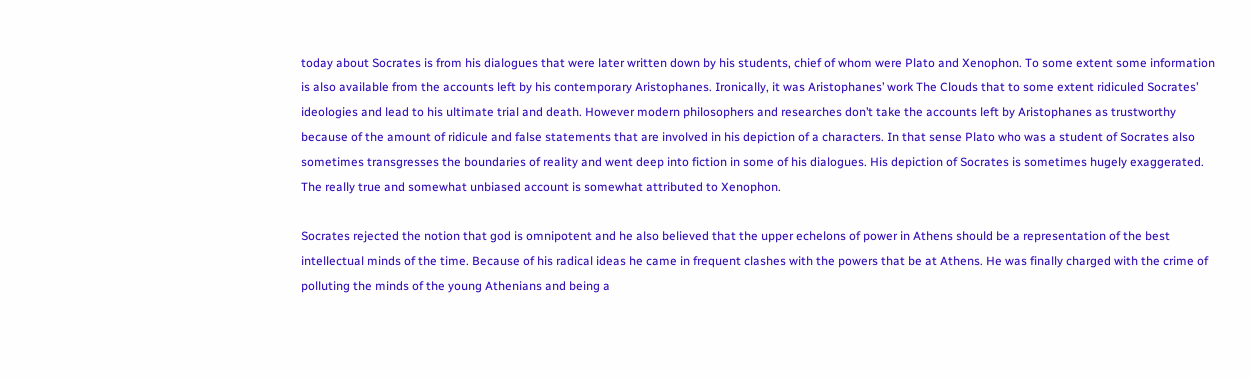today about Socrates is from his dialogues that were later written down by his students, chief of whom were Plato and Xenophon. To some extent some information is also available from the accounts left by his contemporary Aristophanes. Ironically, it was Aristophanes’ work The Clouds that to some extent ridiculed Socrates’ ideologies and lead to his ultimate trial and death. However modern philosophers and researches don’t take the accounts left by Aristophanes as trustworthy because of the amount of ridicule and false statements that are involved in his depiction of a characters. In that sense Plato who was a student of Socrates also sometimes transgresses the boundaries of reality and went deep into fiction in some of his dialogues. His depiction of Socrates is sometimes hugely exaggerated. The really true and somewhat unbiased account is somewhat attributed to Xenophon.

Socrates rejected the notion that god is omnipotent and he also believed that the upper echelons of power in Athens should be a representation of the best intellectual minds of the time. Because of his radical ideas he came in frequent clashes with the powers that be at Athens. He was finally charged with the crime of polluting the minds of the young Athenians and being a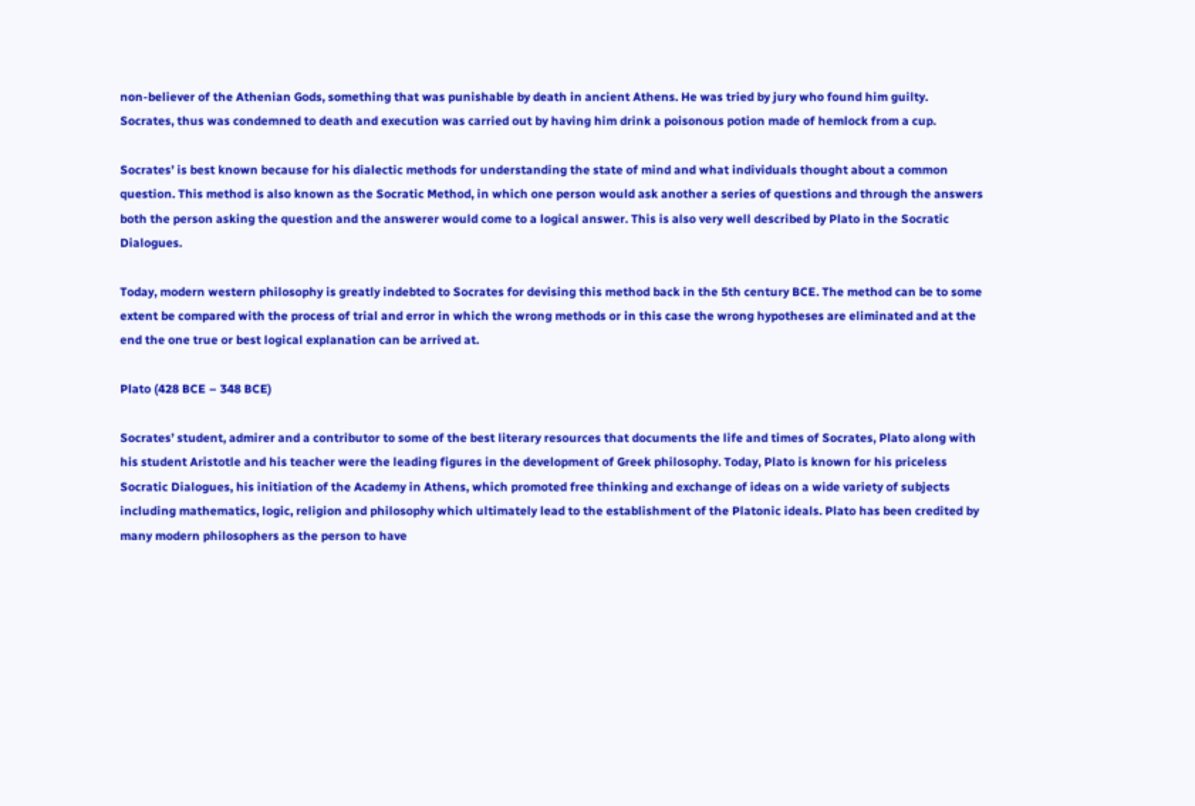non-believer of the Athenian Gods, something that was punishable by death in ancient Athens. He was tried by jury who found him guilty. Socrates, thus was condemned to death and execution was carried out by having him drink a poisonous potion made of hemlock from a cup.

Socrates’ is best known because for his dialectic methods for understanding the state of mind and what individuals thought about a common question. This method is also known as the Socratic Method, in which one person would ask another a series of questions and through the answers both the person asking the question and the answerer would come to a logical answer. This is also very well described by Plato in the Socratic Dialogues.

Today, modern western philosophy is greatly indebted to Socrates for devising this method back in the 5th century BCE. The method can be to some extent be compared with the process of trial and error in which the wrong methods or in this case the wrong hypotheses are eliminated and at the end the one true or best logical explanation can be arrived at.

Plato (428 BCE – 348 BCE)

Socrates’ student, admirer and a contributor to some of the best literary resources that documents the life and times of Socrates, Plato along with his student Aristotle and his teacher were the leading figures in the development of Greek philosophy. Today, Plato is known for his priceless Socratic Dialogues, his initiation of the Academy in Athens, which promoted free thinking and exchange of ideas on a wide variety of subjects including mathematics, logic, religion and philosophy which ultimately lead to the establishment of the Platonic ideals. Plato has been credited by many modern philosophers as the person to have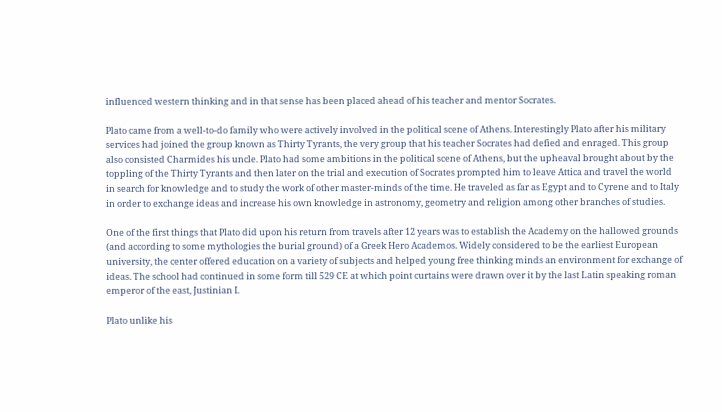influenced western thinking and in that sense has been placed ahead of his teacher and mentor Socrates.

Plato came from a well-to-do family who were actively involved in the political scene of Athens. Interestingly Plato after his military services had joined the group known as Thirty Tyrants, the very group that his teacher Socrates had defied and enraged. This group also consisted Charmides his uncle. Plato had some ambitions in the political scene of Athens, but the upheaval brought about by the toppling of the Thirty Tyrants and then later on the trial and execution of Socrates prompted him to leave Attica and travel the world in search for knowledge and to study the work of other master-minds of the time. He traveled as far as Egypt and to Cyrene and to Italy in order to exchange ideas and increase his own knowledge in astronomy, geometry and religion among other branches of studies.

One of the first things that Plato did upon his return from travels after 12 years was to establish the Academy on the hallowed grounds (and according to some mythologies the burial ground) of a Greek Hero Academos. Widely considered to be the earliest European university, the center offered education on a variety of subjects and helped young free thinking minds an environment for exchange of ideas. The school had continued in some form till 529 CE at which point curtains were drawn over it by the last Latin speaking roman emperor of the east, Justinian I.

Plato unlike his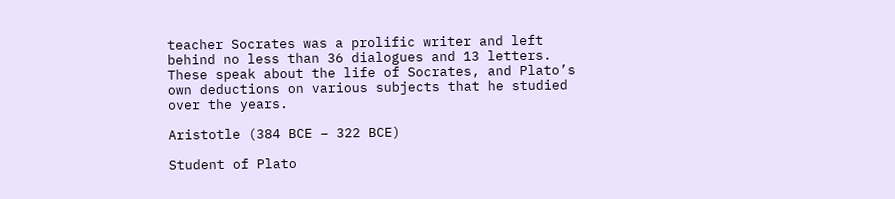teacher Socrates was a prolific writer and left behind no less than 36 dialogues and 13 letters. These speak about the life of Socrates, and Plato’s own deductions on various subjects that he studied over the years.

Aristotle (384 BCE – 322 BCE)

Student of Plato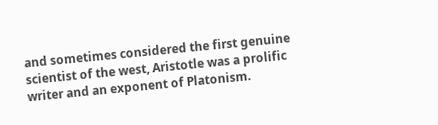and sometimes considered the first genuine scientist of the west, Aristotle was a prolific writer and an exponent of Platonism.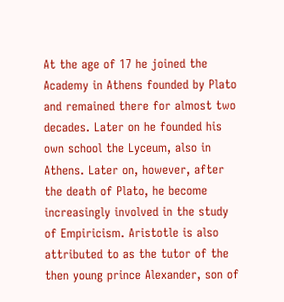At the age of 17 he joined the Academy in Athens founded by Plato and remained there for almost two decades. Later on he founded his own school the Lyceum, also in Athens. Later on, however, after the death of Plato, he become increasingly involved in the study of Empiricism. Aristotle is also attributed to as the tutor of the then young prince Alexander, son of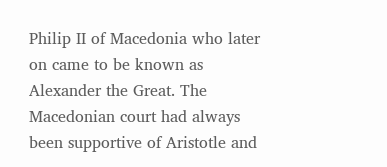Philip II of Macedonia who later on came to be known as Alexander the Great. The Macedonian court had always been supportive of Aristotle and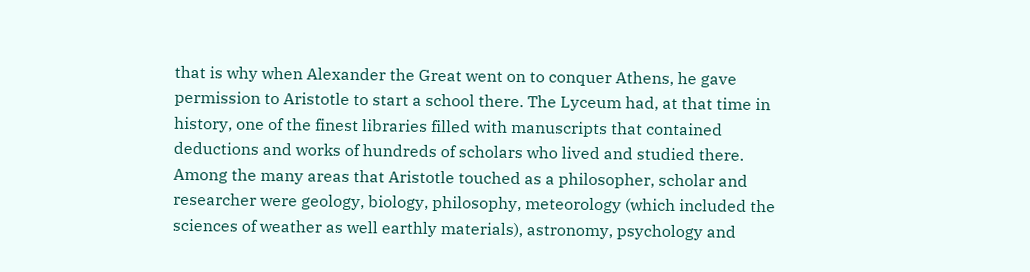that is why when Alexander the Great went on to conquer Athens, he gave permission to Aristotle to start a school there. The Lyceum had, at that time in history, one of the finest libraries filled with manuscripts that contained deductions and works of hundreds of scholars who lived and studied there. Among the many areas that Aristotle touched as a philosopher, scholar and researcher were geology, biology, philosophy, meteorology (which included the sciences of weather as well earthly materials), astronomy, psychology and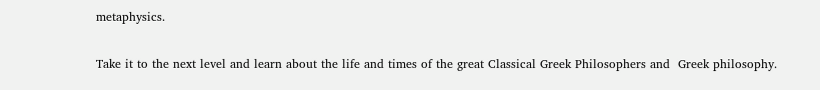metaphysics.

Take it to the next level and learn about the life and times of the great Classical Greek Philosophers and  Greek philosophy.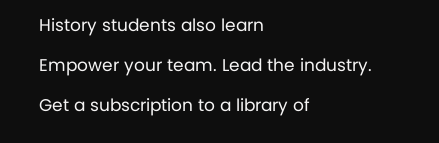History students also learn

Empower your team. Lead the industry.

Get a subscription to a library of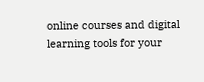online courses and digital learning tools for your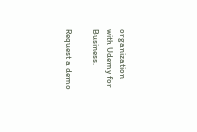organization with Udemy for Business.

Request a demo